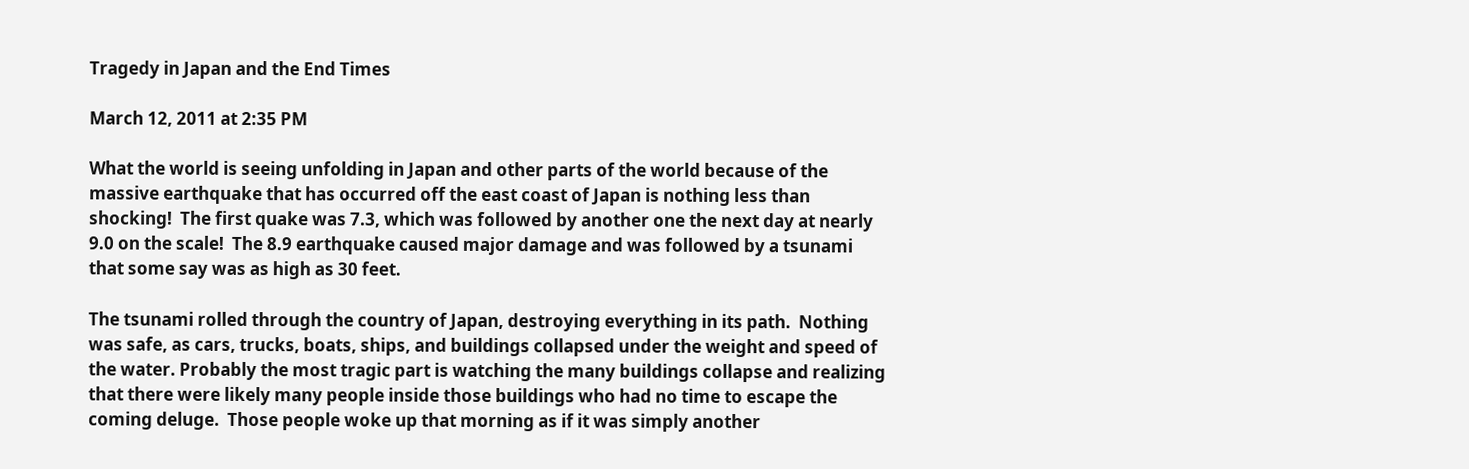Tragedy in Japan and the End Times

March 12, 2011 at 2:35 PM

What the world is seeing unfolding in Japan and other parts of the world because of the massive earthquake that has occurred off the east coast of Japan is nothing less than shocking!  The first quake was 7.3, which was followed by another one the next day at nearly 9.0 on the scale!  The 8.9 earthquake caused major damage and was followed by a tsunami that some say was as high as 30 feet.

The tsunami rolled through the country of Japan, destroying everything in its path.  Nothing was safe, as cars, trucks, boats, ships, and buildings collapsed under the weight and speed of the water. Probably the most tragic part is watching the many buildings collapse and realizing that there were likely many people inside those buildings who had no time to escape the coming deluge.  Those people woke up that morning as if it was simply another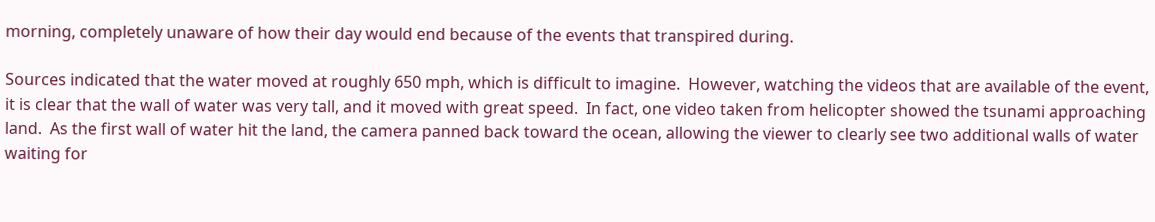morning, completely unaware of how their day would end because of the events that transpired during.

Sources indicated that the water moved at roughly 650 mph, which is difficult to imagine.  However, watching the videos that are available of the event, it is clear that the wall of water was very tall, and it moved with great speed.  In fact, one video taken from helicopter showed the tsunami approaching land.  As the first wall of water hit the land, the camera panned back toward the ocean, allowing the viewer to clearly see two additional walls of water waiting for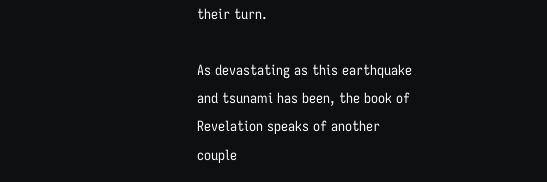their turn.

As devastating as this earthquake and tsunami has been, the book of Revelation speaks of another couple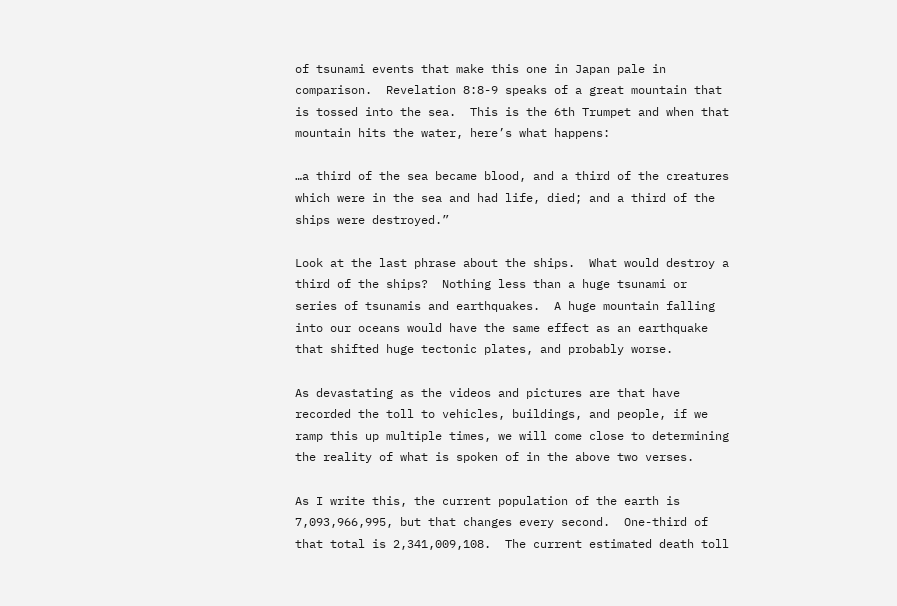of tsunami events that make this one in Japan pale in comparison.  Revelation 8:8-9 speaks of a great mountain that is tossed into the sea.  This is the 6th Trumpet and when that mountain hits the water, here’s what happens:

…a third of the sea became blood, and a third of the creatures which were in the sea and had life, died; and a third of the ships were destroyed.”

Look at the last phrase about the ships.  What would destroy a third of the ships?  Nothing less than a huge tsunami or series of tsunamis and earthquakes.  A huge mountain falling into our oceans would have the same effect as an earthquake that shifted huge tectonic plates, and probably worse.

As devastating as the videos and pictures are that have recorded the toll to vehicles, buildings, and people, if we ramp this up multiple times, we will come close to determining the reality of what is spoken of in the above two verses.

As I write this, the current population of the earth is 7,093,966,995, but that changes every second.  One-third of that total is 2,341,009,108.  The current estimated death toll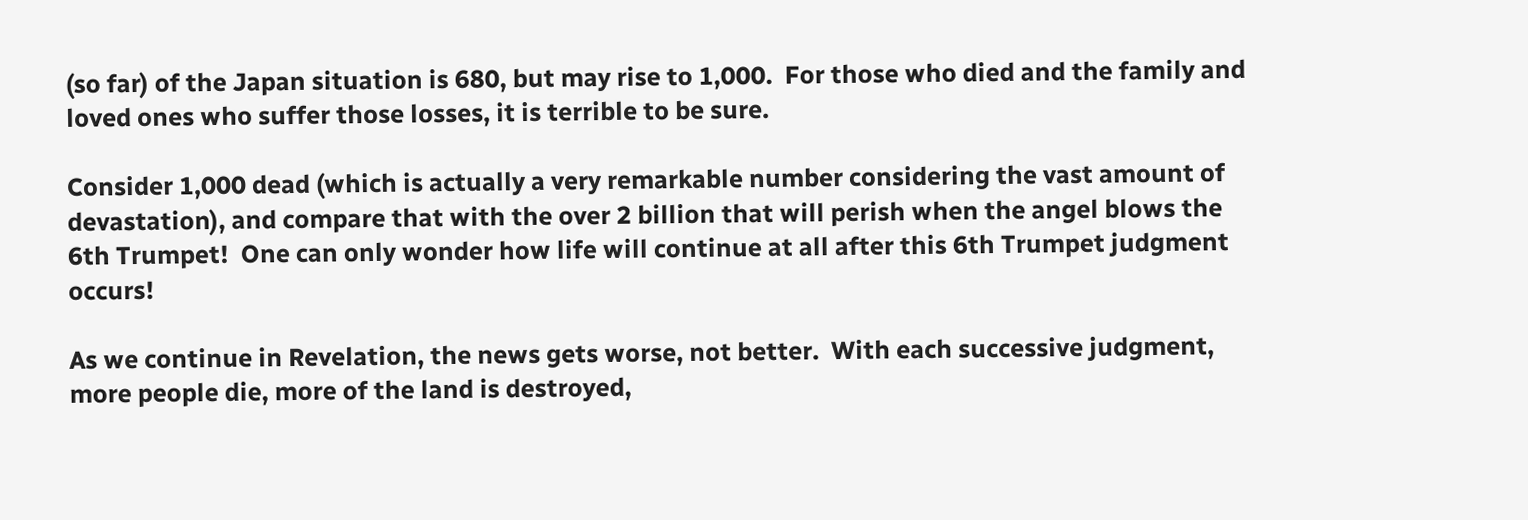(so far) of the Japan situation is 680, but may rise to 1,000.  For those who died and the family and loved ones who suffer those losses, it is terrible to be sure.

Consider 1,000 dead (which is actually a very remarkable number considering the vast amount of devastation), and compare that with the over 2 billion that will perish when the angel blows the 6th Trumpet!  One can only wonder how life will continue at all after this 6th Trumpet judgment occurs!

As we continue in Revelation, the news gets worse, not better.  With each successive judgment, more people die, more of the land is destroyed,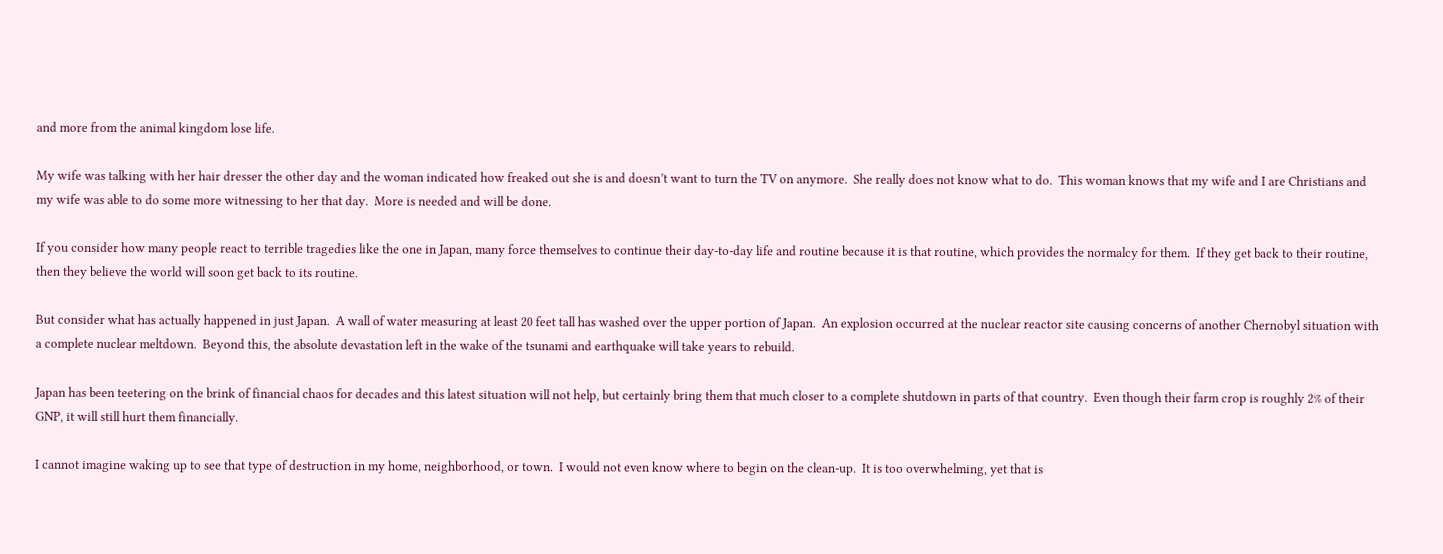and more from the animal kingdom lose life.

My wife was talking with her hair dresser the other day and the woman indicated how freaked out she is and doesn’t want to turn the TV on anymore.  She really does not know what to do.  This woman knows that my wife and I are Christians and my wife was able to do some more witnessing to her that day.  More is needed and will be done.

If you consider how many people react to terrible tragedies like the one in Japan, many force themselves to continue their day-to-day life and routine because it is that routine, which provides the normalcy for them.  If they get back to their routine, then they believe the world will soon get back to its routine.

But consider what has actually happened in just Japan.  A wall of water measuring at least 20 feet tall has washed over the upper portion of Japan.  An explosion occurred at the nuclear reactor site causing concerns of another Chernobyl situation with a complete nuclear meltdown.  Beyond this, the absolute devastation left in the wake of the tsunami and earthquake will take years to rebuild.

Japan has been teetering on the brink of financial chaos for decades and this latest situation will not help, but certainly bring them that much closer to a complete shutdown in parts of that country.  Even though their farm crop is roughly 2% of their GNP, it will still hurt them financially.

I cannot imagine waking up to see that type of destruction in my home, neighborhood, or town.  I would not even know where to begin on the clean-up.  It is too overwhelming, yet that is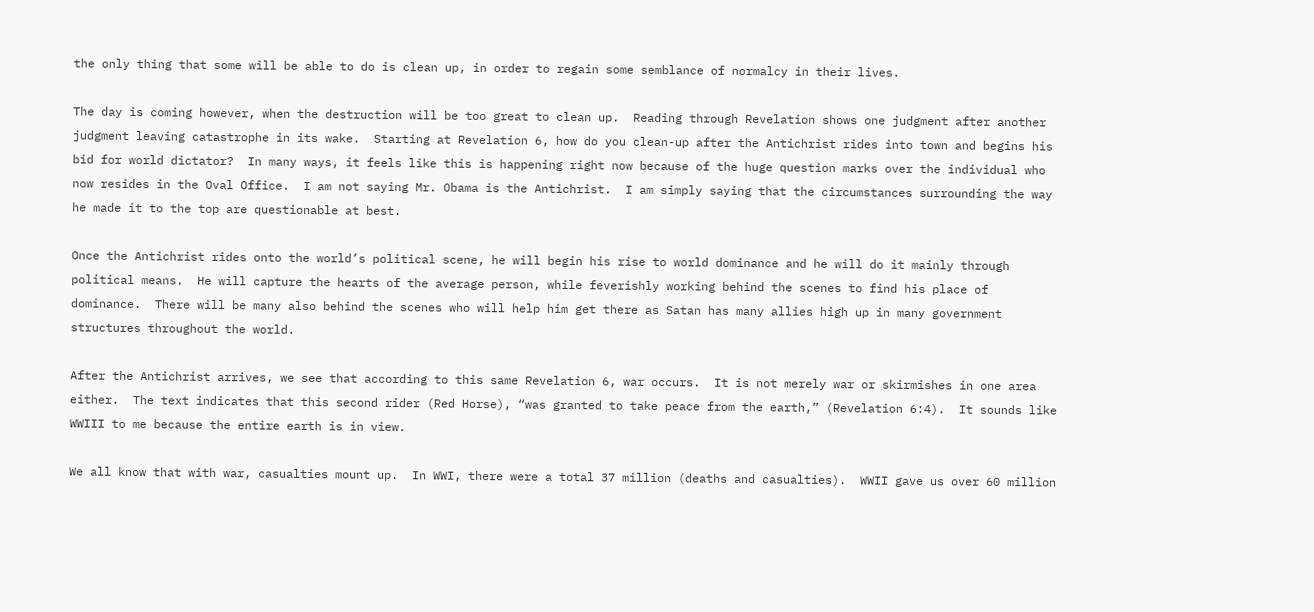the only thing that some will be able to do is clean up, in order to regain some semblance of normalcy in their lives.

The day is coming however, when the destruction will be too great to clean up.  Reading through Revelation shows one judgment after another judgment leaving catastrophe in its wake.  Starting at Revelation 6, how do you clean-up after the Antichrist rides into town and begins his bid for world dictator?  In many ways, it feels like this is happening right now because of the huge question marks over the individual who now resides in the Oval Office.  I am not saying Mr. Obama is the Antichrist.  I am simply saying that the circumstances surrounding the way he made it to the top are questionable at best.

Once the Antichrist rides onto the world’s political scene, he will begin his rise to world dominance and he will do it mainly through political means.  He will capture the hearts of the average person, while feverishly working behind the scenes to find his place of dominance.  There will be many also behind the scenes who will help him get there as Satan has many allies high up in many government structures throughout the world.

After the Antichrist arrives, we see that according to this same Revelation 6, war occurs.  It is not merely war or skirmishes in one area either.  The text indicates that this second rider (Red Horse), “was granted to take peace from the earth,” (Revelation 6:4).  It sounds like WWIII to me because the entire earth is in view.

We all know that with war, casualties mount up.  In WWI, there were a total 37 million (deaths and casualties).  WWII gave us over 60 million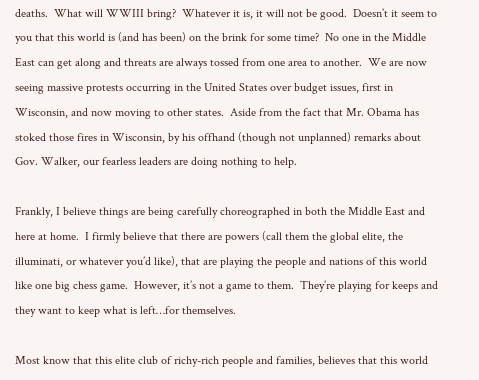deaths.  What will WWIII bring?  Whatever it is, it will not be good.  Doesn’t it seem to you that this world is (and has been) on the brink for some time?  No one in the Middle East can get along and threats are always tossed from one area to another.  We are now seeing massive protests occurring in the United States over budget issues, first in Wisconsin, and now moving to other states.  Aside from the fact that Mr. Obama has stoked those fires in Wisconsin, by his offhand (though not unplanned) remarks about Gov. Walker, our fearless leaders are doing nothing to help.

Frankly, I believe things are being carefully choreographed in both the Middle East and here at home.  I firmly believe that there are powers (call them the global elite, the illuminati, or whatever you’d like), that are playing the people and nations of this world like one big chess game.  However, it’s not a game to them.  They’re playing for keeps and they want to keep what is left…for themselves.

Most know that this elite club of richy-rich people and families, believes that this world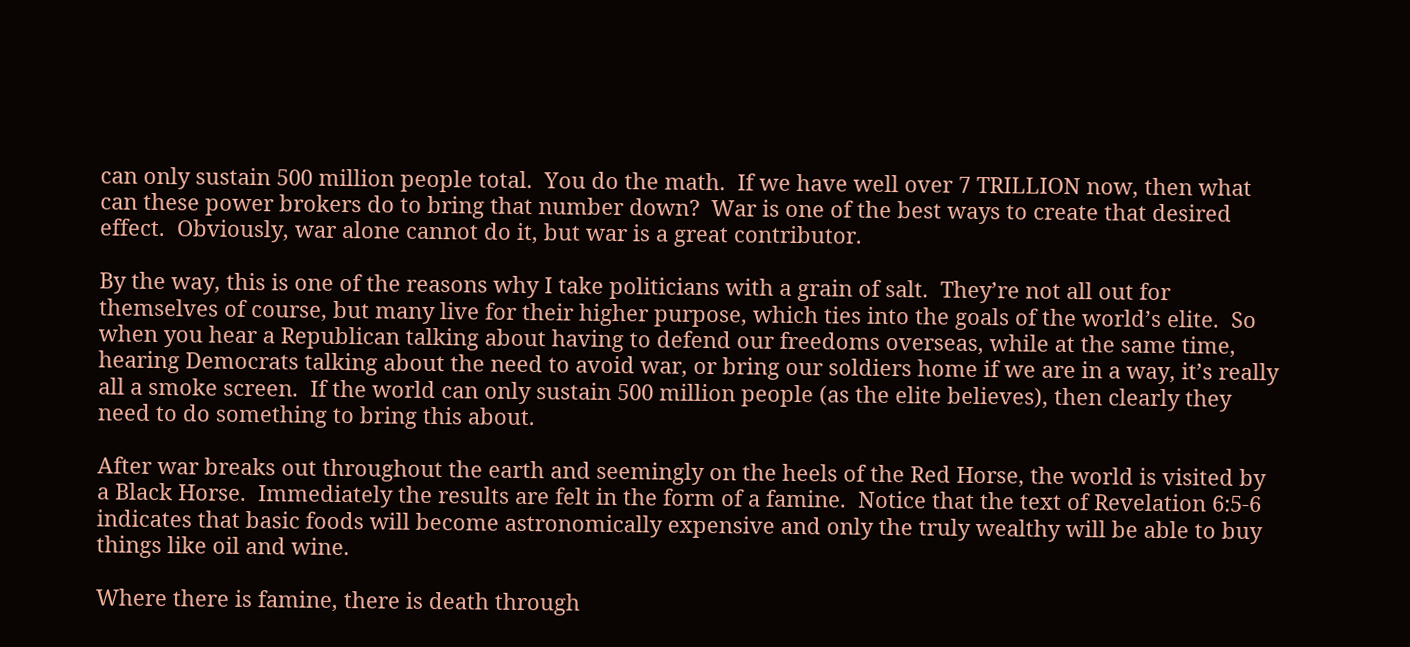can only sustain 500 million people total.  You do the math.  If we have well over 7 TRILLION now, then what can these power brokers do to bring that number down?  War is one of the best ways to create that desired effect.  Obviously, war alone cannot do it, but war is a great contributor.

By the way, this is one of the reasons why I take politicians with a grain of salt.  They’re not all out for themselves of course, but many live for their higher purpose, which ties into the goals of the world’s elite.  So when you hear a Republican talking about having to defend our freedoms overseas, while at the same time, hearing Democrats talking about the need to avoid war, or bring our soldiers home if we are in a way, it’s really all a smoke screen.  If the world can only sustain 500 million people (as the elite believes), then clearly they need to do something to bring this about.

After war breaks out throughout the earth and seemingly on the heels of the Red Horse, the world is visited by a Black Horse.  Immediately the results are felt in the form of a famine.  Notice that the text of Revelation 6:5-6 indicates that basic foods will become astronomically expensive and only the truly wealthy will be able to buy things like oil and wine.

Where there is famine, there is death through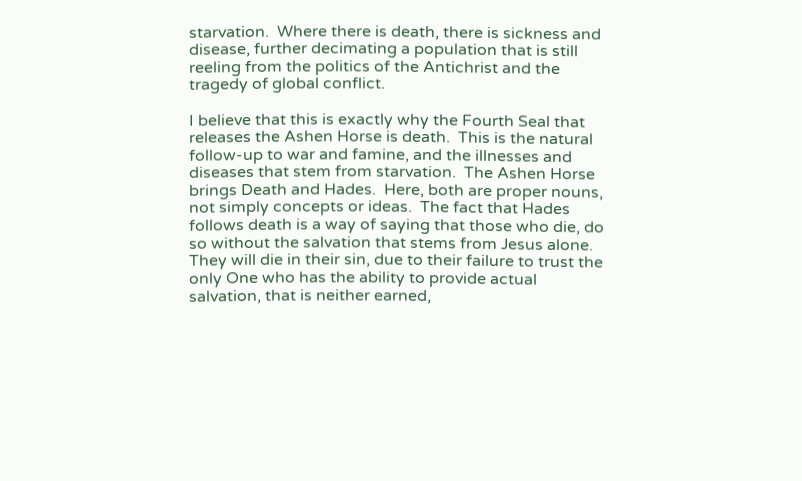starvation.  Where there is death, there is sickness and disease, further decimating a population that is still reeling from the politics of the Antichrist and the tragedy of global conflict.

I believe that this is exactly why the Fourth Seal that releases the Ashen Horse is death.  This is the natural follow-up to war and famine, and the illnesses and diseases that stem from starvation.  The Ashen Horse brings Death and Hades.  Here, both are proper nouns, not simply concepts or ideas.  The fact that Hades follows death is a way of saying that those who die, do so without the salvation that stems from Jesus alone.  They will die in their sin, due to their failure to trust the only One who has the ability to provide actual salvation, that is neither earned,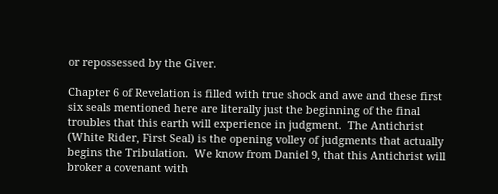or repossessed by the Giver.

Chapter 6 of Revelation is filled with true shock and awe and these first six seals mentioned here are literally just the beginning of the final troubles that this earth will experience in judgment.  The Antichrist (White Rider, First Seal) is the opening volley of judgments that actually begins the Tribulation.  We know from Daniel 9, that this Antichrist will broker a covenant with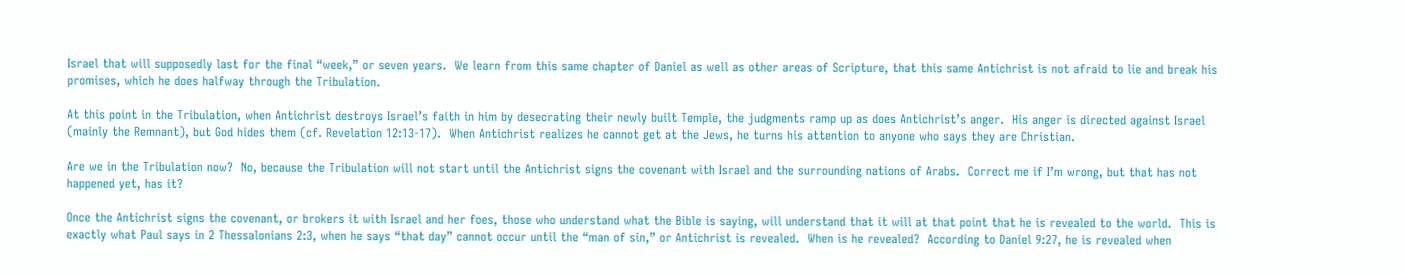Israel that will supposedly last for the final “week,” or seven years.  We learn from this same chapter of Daniel as well as other areas of Scripture, that this same Antichrist is not afraid to lie and break his promises, which he does halfway through the Tribulation.

At this point in the Tribulation, when Antichrist destroys Israel’s faith in him by desecrating their newly built Temple, the judgments ramp up as does Antichrist’s anger.  His anger is directed against Israel (mainly the Remnant), but God hides them (cf. Revelation 12:13-17).  When Antichrist realizes he cannot get at the Jews, he turns his attention to anyone who says they are Christian.

Are we in the Tribulation now?  No, because the Tribulation will not start until the Antichrist signs the covenant with Israel and the surrounding nations of Arabs.  Correct me if I’m wrong, but that has not happened yet, has it?

Once the Antichrist signs the covenant, or brokers it with Israel and her foes, those who understand what the Bible is saying, will understand that it will at that point that he is revealed to the world.  This is exactly what Paul says in 2 Thessalonians 2:3, when he says “that day” cannot occur until the “man of sin,” or Antichrist is revealed.  When is he revealed?  According to Daniel 9:27, he is revealed when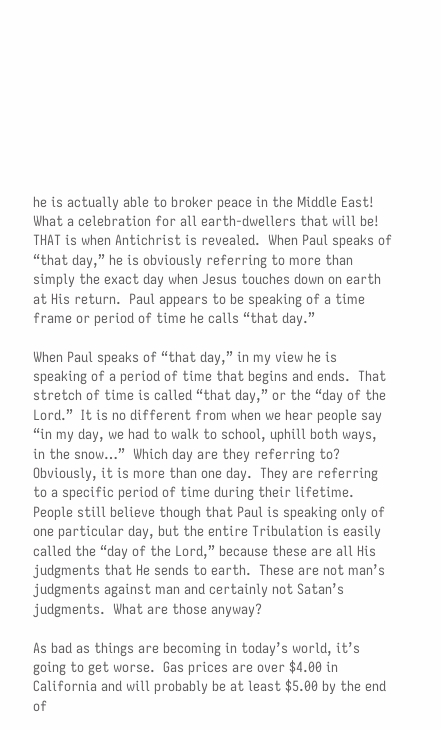he is actually able to broker peace in the Middle East!  What a celebration for all earth-dwellers that will be!  THAT is when Antichrist is revealed.  When Paul speaks of “that day,” he is obviously referring to more than simply the exact day when Jesus touches down on earth at His return.  Paul appears to be speaking of a time frame or period of time he calls “that day.”

When Paul speaks of “that day,” in my view he is speaking of a period of time that begins and ends.  That stretch of time is called “that day,” or the “day of the Lord.”  It is no different from when we hear people say “in my day, we had to walk to school, uphill both ways, in the snow…”  Which day are they referring to?  Obviously, it is more than one day.  They are referring to a specific period of time during their lifetime.  People still believe though that Paul is speaking only of one particular day, but the entire Tribulation is easily called the “day of the Lord,” because these are all His judgments that He sends to earth.  These are not man’s judgments against man and certainly not Satan’s judgments.  What are those anyway?

As bad as things are becoming in today’s world, it’s going to get worse.  Gas prices are over $4.00 in California and will probably be at least $5.00 by the end of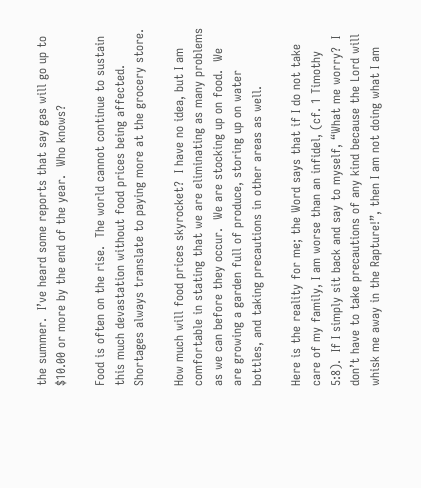the summer.  I’ve heard some reports that say gas will go up to $10.00 or more by the end of the year.  Who knows?

Food is often on the rise.  The world cannot continue to sustain this much devastation without food prices being affected.  Shortages always translate to paying more at the grocery store.

How much will food prices skyrocket?  I have no idea, but I am comfortable in stating that we are eliminating as many problems as we can before they occur.  We are stocking up on food.  We are growing a garden full of produce, storing up on water bottles, and taking precautions in other areas as well.

Here is the reality for me; the Word says that if I do not take care of my family, I am worse than an infidel, (cf. 1 Timothy 5:8).  If I simply sit back and say to myself, “What me worry?  I don’t have to take precautions of any kind because the Lord will whisk me away in the Rapture!”, then I am not doing what I am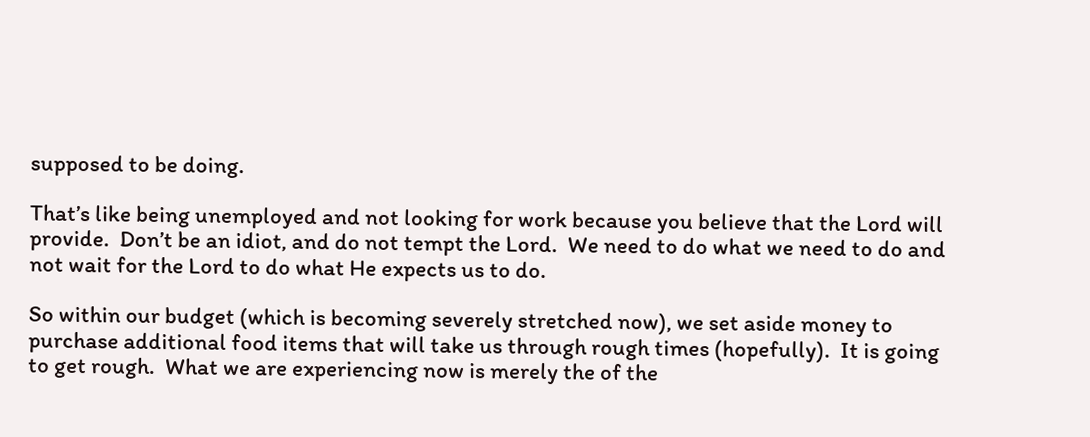supposed to be doing.

That’s like being unemployed and not looking for work because you believe that the Lord will provide.  Don’t be an idiot, and do not tempt the Lord.  We need to do what we need to do and not wait for the Lord to do what He expects us to do.

So within our budget (which is becoming severely stretched now), we set aside money to purchase additional food items that will take us through rough times (hopefully).  It is going to get rough.  What we are experiencing now is merely the of the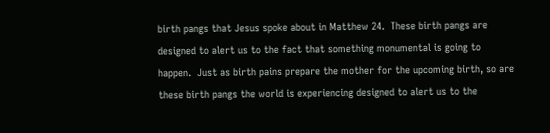birth pangs that Jesus spoke about in Matthew 24.  These birth pangs are designed to alert us to the fact that something monumental is going to happen.  Just as birth pains prepare the mother for the upcoming birth, so are these birth pangs the world is experiencing designed to alert us to the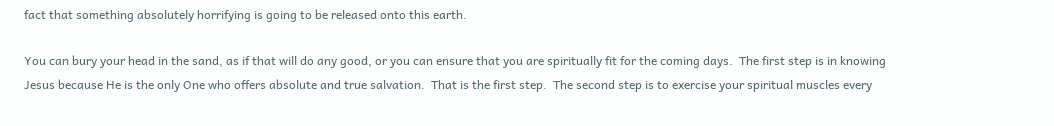fact that something absolutely horrifying is going to be released onto this earth.

You can bury your head in the sand, as if that will do any good, or you can ensure that you are spiritually fit for the coming days.  The first step is in knowing Jesus because He is the only One who offers absolute and true salvation.  That is the first step.  The second step is to exercise your spiritual muscles every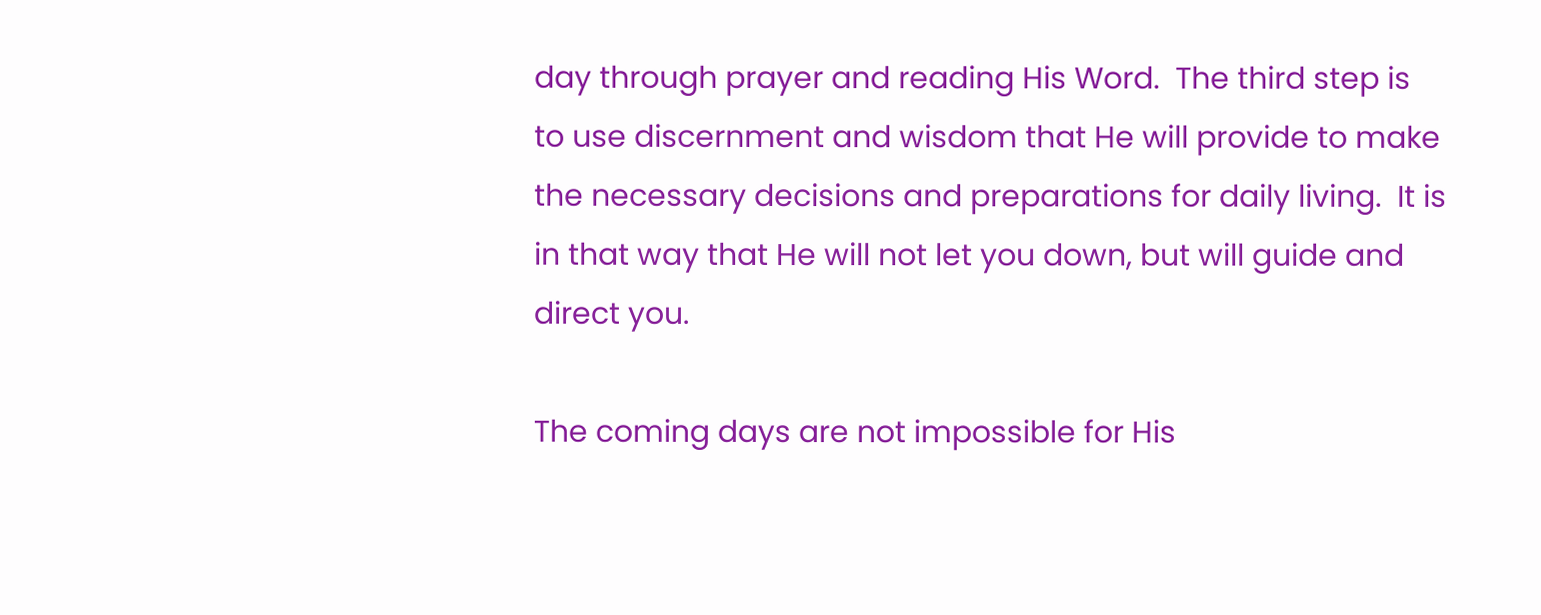day through prayer and reading His Word.  The third step is to use discernment and wisdom that He will provide to make the necessary decisions and preparations for daily living.  It is in that way that He will not let you down, but will guide and direct you.

The coming days are not impossible for His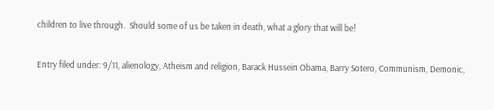children to live through.  Should some of us be taken in death, what a glory that will be!

Entry filed under: 9/11, alienology, Atheism and religion, Barack Hussein Obama, Barry Sotero, Communism, Demonic,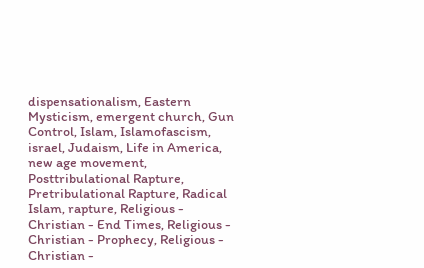dispensationalism, Eastern Mysticism, emergent church, Gun Control, Islam, Islamofascism, israel, Judaism, Life in America, new age movement, Posttribulational Rapture, Pretribulational Rapture, Radical Islam, rapture, Religious - Christian - End Times, Religious - Christian - Prophecy, Religious - Christian -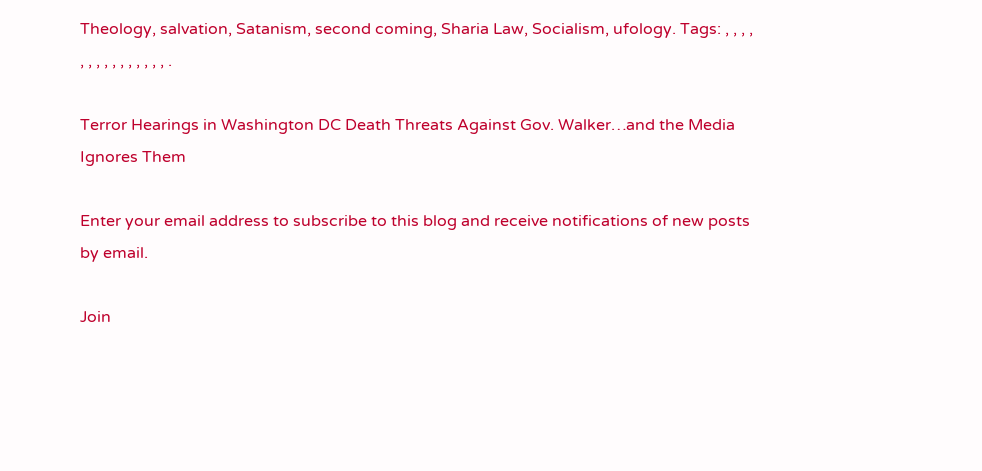Theology, salvation, Satanism, second coming, Sharia Law, Socialism, ufology. Tags: , , , , , , , , , , , , , , , .

Terror Hearings in Washington DC Death Threats Against Gov. Walker…and the Media Ignores Them

Enter your email address to subscribe to this blog and receive notifications of new posts by email.

Join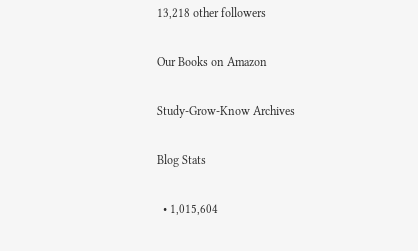13,218 other followers

Our Books on Amazon

Study-Grow-Know Archives

Blog Stats

  • 1,015,604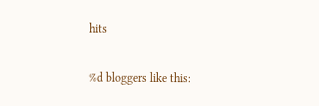hits

%d bloggers like this: